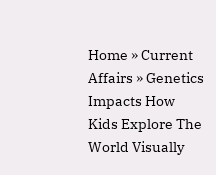Home » Current Affairs » Genetics Impacts How Kids Explore The World Visually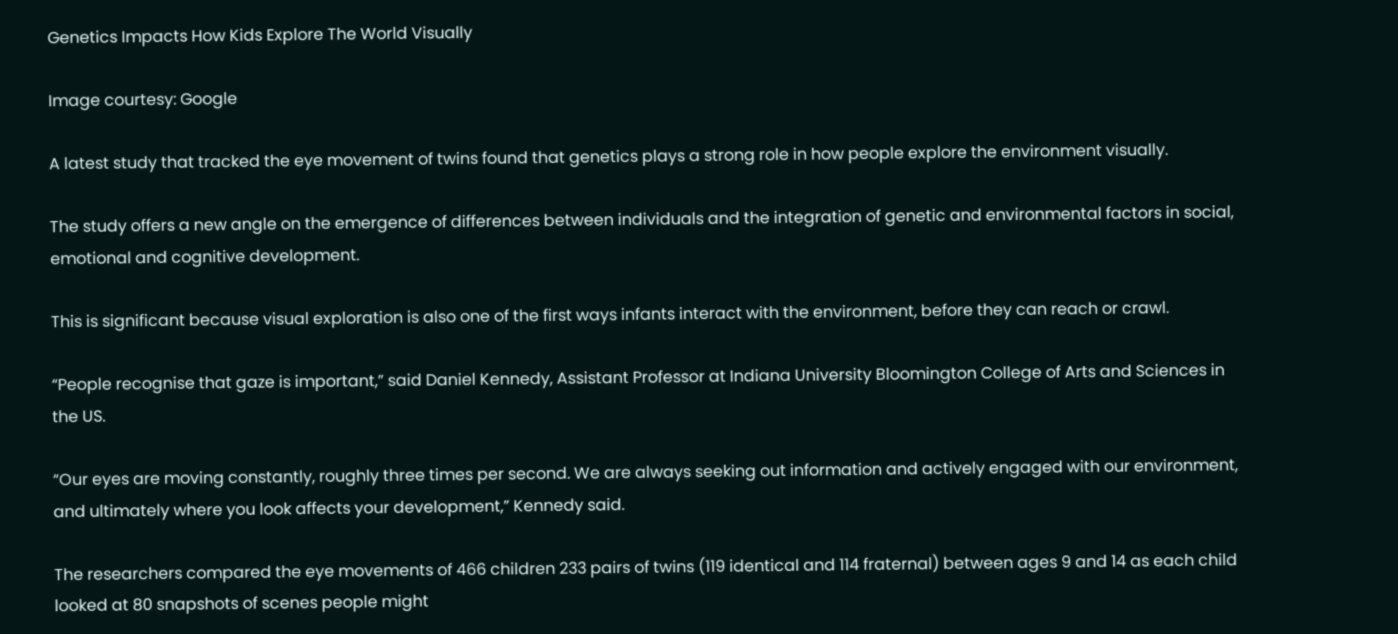Genetics Impacts How Kids Explore The World Visually

Image courtesy: Google

A latest study that tracked the eye movement of twins found that genetics plays a strong role in how people explore the environment visually.

The study offers a new angle on the emergence of differences between individuals and the integration of genetic and environmental factors in social, emotional and cognitive development.

This is significant because visual exploration is also one of the first ways infants interact with the environment, before they can reach or crawl.

“People recognise that gaze is important,” said Daniel Kennedy, Assistant Professor at Indiana University Bloomington College of Arts and Sciences in the US.

“Our eyes are moving constantly, roughly three times per second. We are always seeking out information and actively engaged with our environment, and ultimately where you look affects your development,” Kennedy said.

The researchers compared the eye movements of 466 children 233 pairs of twins (119 identical and 114 fraternal) between ages 9 and 14 as each child looked at 80 snapshots of scenes people might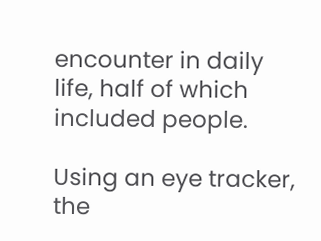encounter in daily life, half of which included people.

Using an eye tracker, the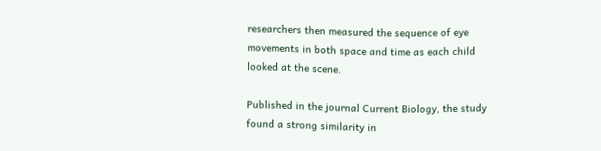researchers then measured the sequence of eye movements in both space and time as each child looked at the scene.

Published in the journal Current Biology, the study found a strong similarity in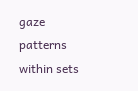gaze patterns within sets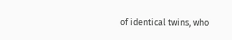of identical twins, who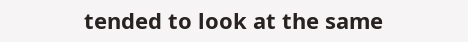tended to look at the same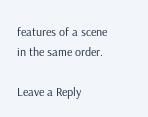features of a scene in the same order.

Leave a Reply